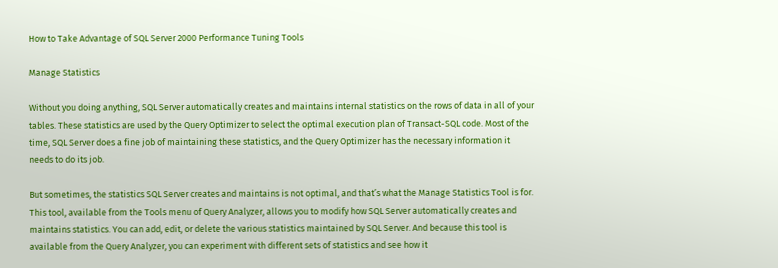How to Take Advantage of SQL Server 2000 Performance Tuning Tools

Manage Statistics

Without you doing anything, SQL Server automatically creates and maintains internal statistics on the rows of data in all of your tables. These statistics are used by the Query Optimizer to select the optimal execution plan of Transact-SQL code. Most of the time, SQL Server does a fine job of maintaining these statistics, and the Query Optimizer has the necessary information it needs to do its job.

But sometimes, the statistics SQL Server creates and maintains is not optimal, and that’s what the Manage Statistics Tool is for. This tool, available from the Tools menu of Query Analyzer, allows you to modify how SQL Server automatically creates and maintains statistics. You can add, edit, or delete the various statistics maintained by SQL Server. And because this tool is available from the Query Analyzer, you can experiment with different sets of statistics and see how it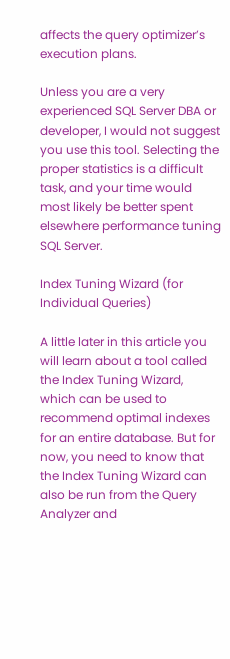affects the query optimizer’s execution plans.

Unless you are a very experienced SQL Server DBA or developer, I would not suggest you use this tool. Selecting the proper statistics is a difficult task, and your time would most likely be better spent elsewhere performance tuning SQL Server.

Index Tuning Wizard (for Individual Queries)

A little later in this article you will learn about a tool called the Index Tuning Wizard, which can be used to recommend optimal indexes for an entire database. But for now, you need to know that the Index Tuning Wizard can also be run from the Query Analyzer and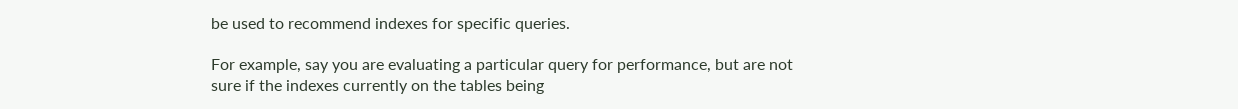be used to recommend indexes for specific queries.

For example, say you are evaluating a particular query for performance, but are not sure if the indexes currently on the tables being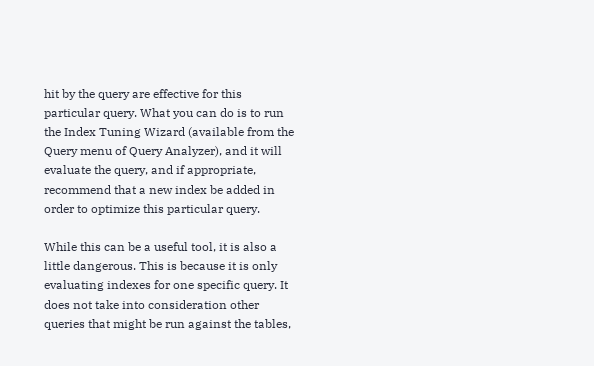hit by the query are effective for this particular query. What you can do is to run the Index Tuning Wizard (available from the Query menu of Query Analyzer), and it will evaluate the query, and if appropriate, recommend that a new index be added in order to optimize this particular query.

While this can be a useful tool, it is also a little dangerous. This is because it is only evaluating indexes for one specific query. It does not take into consideration other queries that might be run against the tables,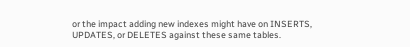or the impact adding new indexes might have on INSERTS, UPDATES, or DELETES against these same tables.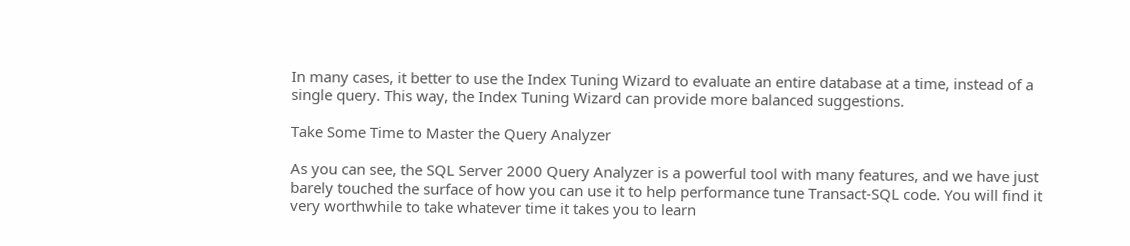In many cases, it better to use the Index Tuning Wizard to evaluate an entire database at a time, instead of a single query. This way, the Index Tuning Wizard can provide more balanced suggestions.

Take Some Time to Master the Query Analyzer

As you can see, the SQL Server 2000 Query Analyzer is a powerful tool with many features, and we have just barely touched the surface of how you can use it to help performance tune Transact-SQL code. You will find it very worthwhile to take whatever time it takes you to learn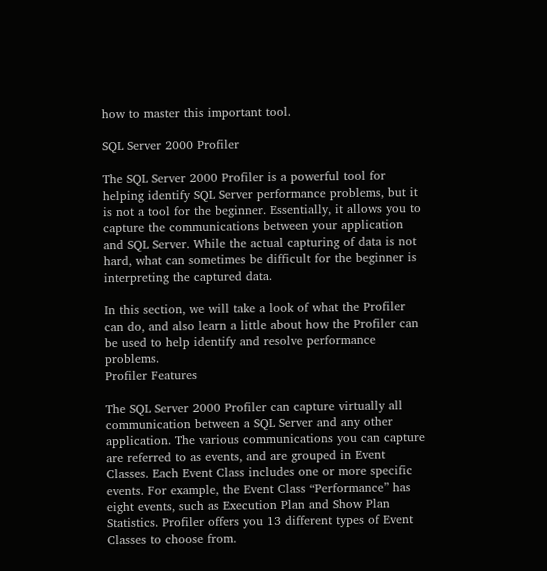how to master this important tool.

SQL Server 2000 Profiler

The SQL Server 2000 Profiler is a powerful tool for helping identify SQL Server performance problems, but it is not a tool for the beginner. Essentially, it allows you to capture the communications between your application and SQL Server. While the actual capturing of data is not hard, what can sometimes be difficult for the beginner is interpreting the captured data.

In this section, we will take a look of what the Profiler can do, and also learn a little about how the Profiler can be used to help identify and resolve performance problems.
Profiler Features

The SQL Server 2000 Profiler can capture virtually all communication between a SQL Server and any other application. The various communications you can capture are referred to as events, and are grouped in Event Classes. Each Event Class includes one or more specific events. For example, the Event Class “Performance” has eight events, such as Execution Plan and Show Plan Statistics. Profiler offers you 13 different types of Event Classes to choose from.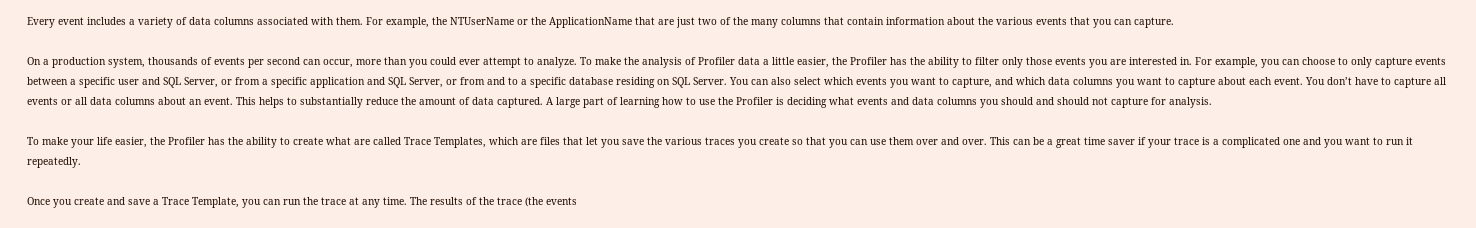Every event includes a variety of data columns associated with them. For example, the NTUserName or the ApplicationName that are just two of the many columns that contain information about the various events that you can capture.

On a production system, thousands of events per second can occur, more than you could ever attempt to analyze. To make the analysis of Profiler data a little easier, the Profiler has the ability to filter only those events you are interested in. For example, you can choose to only capture events between a specific user and SQL Server, or from a specific application and SQL Server, or from and to a specific database residing on SQL Server. You can also select which events you want to capture, and which data columns you want to capture about each event. You don’t have to capture all events or all data columns about an event. This helps to substantially reduce the amount of data captured. A large part of learning how to use the Profiler is deciding what events and data columns you should and should not capture for analysis.

To make your life easier, the Profiler has the ability to create what are called Trace Templates, which are files that let you save the various traces you create so that you can use them over and over. This can be a great time saver if your trace is a complicated one and you want to run it repeatedly.

Once you create and save a Trace Template, you can run the trace at any time. The results of the trace (the events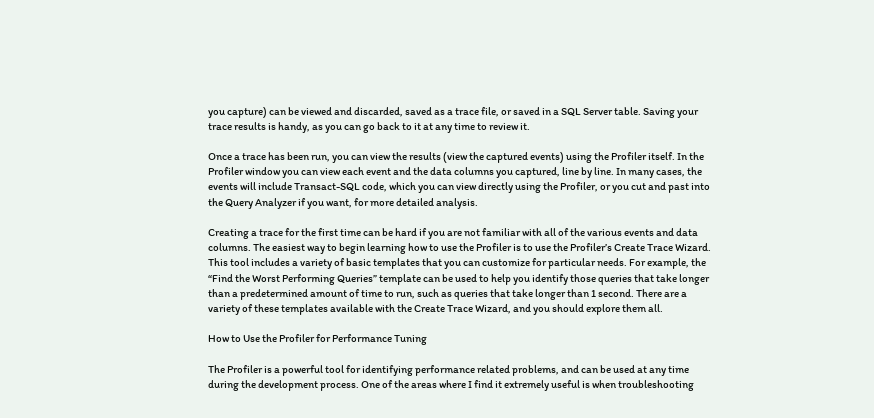you capture) can be viewed and discarded, saved as a trace file, or saved in a SQL Server table. Saving your trace results is handy, as you can go back to it at any time to review it.

Once a trace has been run, you can view the results (view the captured events) using the Profiler itself. In the Profiler window you can view each event and the data columns you captured, line by line. In many cases, the events will include Transact-SQL code, which you can view directly using the Profiler, or you cut and past into the Query Analyzer if you want, for more detailed analysis.

Creating a trace for the first time can be hard if you are not familiar with all of the various events and data columns. The easiest way to begin learning how to use the Profiler is to use the Profiler’s Create Trace Wizard. This tool includes a variety of basic templates that you can customize for particular needs. For example, the “Find the Worst Performing Queries” template can be used to help you identify those queries that take longer than a predetermined amount of time to run, such as queries that take longer than 1 second. There are a variety of these templates available with the Create Trace Wizard, and you should explore them all.

How to Use the Profiler for Performance Tuning

The Profiler is a powerful tool for identifying performance related problems, and can be used at any time during the development process. One of the areas where I find it extremely useful is when troubleshooting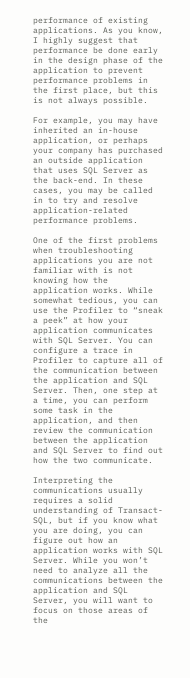performance of existing applications. As you know, I highly suggest that performance be done early in the design phase of the application to prevent performance problems in the first place, but this is not always possible.

For example, you may have inherited an in-house application, or perhaps your company has purchased an outside application that uses SQL Server as the back-end. In these cases, you may be called in to try and resolve application-related performance problems.

One of the first problems when troubleshooting applications you are not familiar with is not knowing how the application works. While somewhat tedious, you can use the Profiler to “sneak a peek” at how your application communicates with SQL Server. You can configure a trace in Profiler to capture all of the communication between the application and SQL Server. Then, one step at a time, you can perform some task in the application, and then review the communication between the application and SQL Server to find out how the two communicate.

Interpreting the communications usually requires a solid understanding of Transact-SQL, but if you know what you are doing, you can figure out how an application works with SQL Server. While you won’t need to analyze all the communications between the application and SQL Server, you will want to focus on those areas of the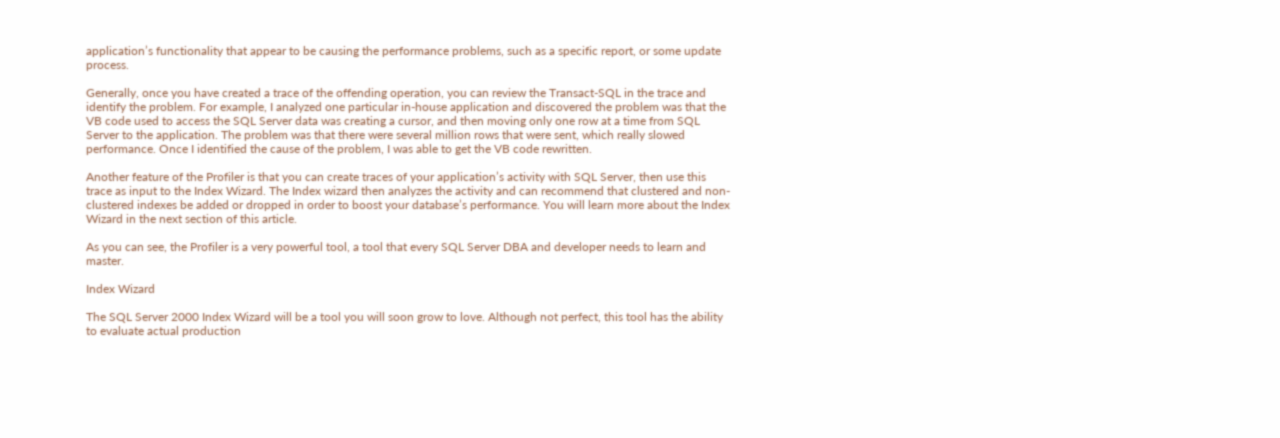application’s functionality that appear to be causing the performance problems, such as a specific report, or some update process.

Generally, once you have created a trace of the offending operation, you can review the Transact-SQL in the trace and identify the problem. For example, I analyzed one particular in-house application and discovered the problem was that the VB code used to access the SQL Server data was creating a cursor, and then moving only one row at a time from SQL Server to the application. The problem was that there were several million rows that were sent, which really slowed performance. Once I identified the cause of the problem, I was able to get the VB code rewritten.

Another feature of the Profiler is that you can create traces of your application’s activity with SQL Server, then use this trace as input to the Index Wizard. The Index wizard then analyzes the activity and can recommend that clustered and non-clustered indexes be added or dropped in order to boost your database’s performance. You will learn more about the Index Wizard in the next section of this article.

As you can see, the Profiler is a very powerful tool, a tool that every SQL Server DBA and developer needs to learn and master.

Index Wizard

The SQL Server 2000 Index Wizard will be a tool you will soon grow to love. Although not perfect, this tool has the ability to evaluate actual production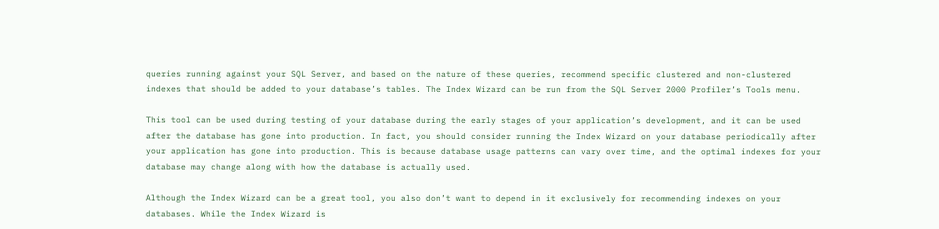queries running against your SQL Server, and based on the nature of these queries, recommend specific clustered and non-clustered indexes that should be added to your database’s tables. The Index Wizard can be run from the SQL Server 2000 Profiler’s Tools menu.

This tool can be used during testing of your database during the early stages of your application’s development, and it can be used after the database has gone into production. In fact, you should consider running the Index Wizard on your database periodically after your application has gone into production. This is because database usage patterns can vary over time, and the optimal indexes for your database may change along with how the database is actually used.

Although the Index Wizard can be a great tool, you also don’t want to depend in it exclusively for recommending indexes on your databases. While the Index Wizard is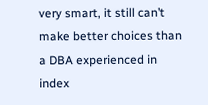very smart, it still can’t make better choices than a DBA experienced in index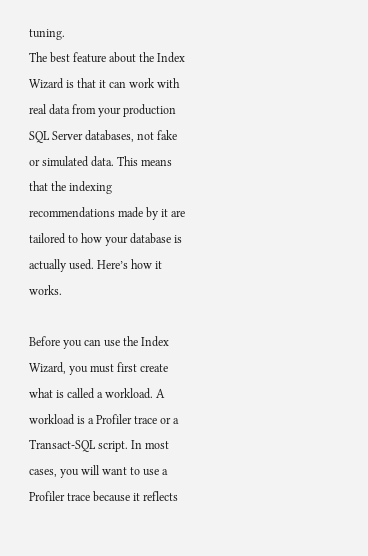tuning.
The best feature about the Index Wizard is that it can work with real data from your production SQL Server databases, not fake or simulated data. This means that the indexing recommendations made by it are tailored to how your database is actually used. Here’s how it works.

Before you can use the Index Wizard, you must first create what is called a workload. A workload is a Profiler trace or a Transact-SQL script. In most cases, you will want to use a Profiler trace because it reflects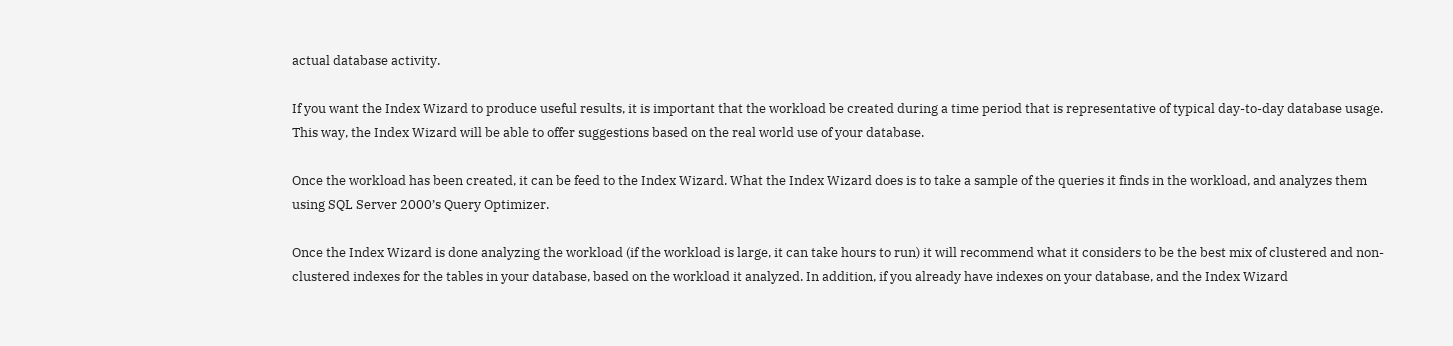actual database activity.

If you want the Index Wizard to produce useful results, it is important that the workload be created during a time period that is representative of typical day-to-day database usage. This way, the Index Wizard will be able to offer suggestions based on the real world use of your database.

Once the workload has been created, it can be feed to the Index Wizard. What the Index Wizard does is to take a sample of the queries it finds in the workload, and analyzes them using SQL Server 2000’s Query Optimizer.

Once the Index Wizard is done analyzing the workload (if the workload is large, it can take hours to run) it will recommend what it considers to be the best mix of clustered and non-clustered indexes for the tables in your database, based on the workload it analyzed. In addition, if you already have indexes on your database, and the Index Wizard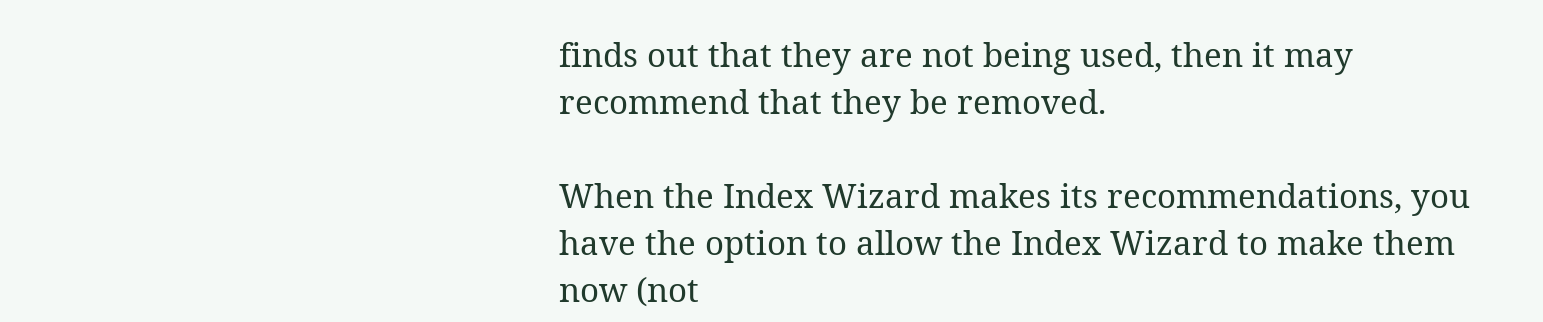finds out that they are not being used, then it may recommend that they be removed.

When the Index Wizard makes its recommendations, you have the option to allow the Index Wizard to make them now (not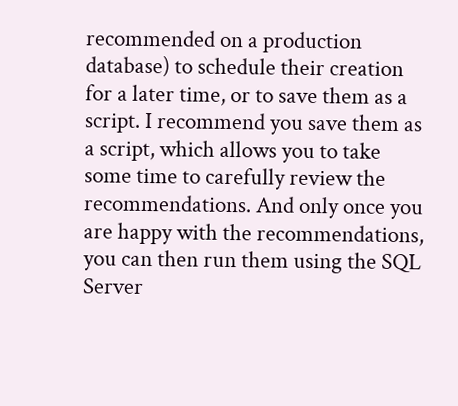recommended on a production database) to schedule their creation for a later time, or to save them as a script. I recommend you save them as a script, which allows you to take some time to carefully review the recommendations. And only once you are happy with the recommendations, you can then run them using the SQL Server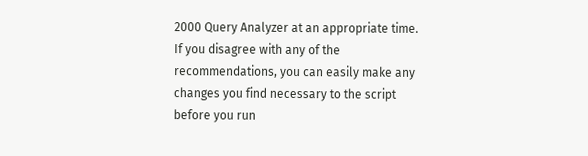2000 Query Analyzer at an appropriate time. If you disagree with any of the recommendations, you can easily make any changes you find necessary to the script before you run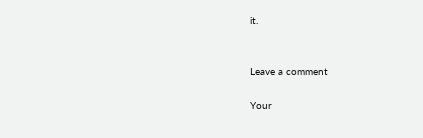it.


Leave a comment

Your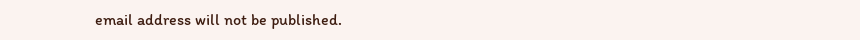email address will not be published.